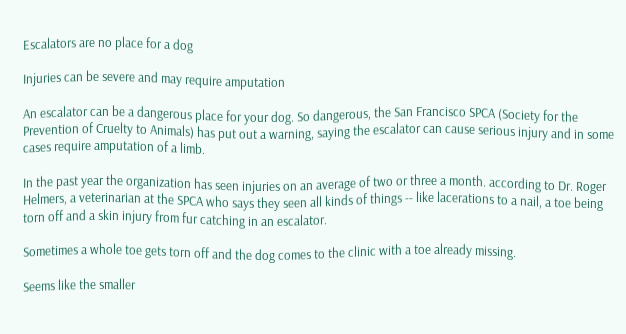Escalators are no place for a dog

Injuries can be severe and may require amputation

An escalator can be a dangerous place for your dog. So dangerous, the San Francisco SPCA (Society for the Prevention of Cruelty to Animals) has put out a warning, saying the escalator can cause serious injury and in some cases require amputation of a limb.

In the past year the organization has seen injuries on an average of two or three a month. according to Dr. Roger Helmers, a veterinarian at the SPCA who says they seen all kinds of things -- like lacerations to a nail, a toe being torn off and a skin injury from fur catching in an escalator.

Sometimes a whole toe gets torn off and the dog comes to the clinic with a toe already missing.

Seems like the smaller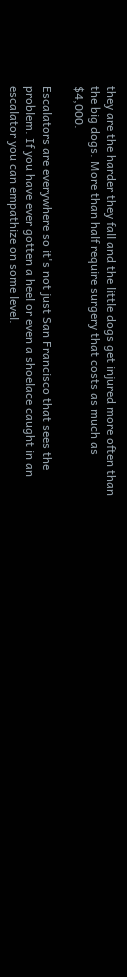they are the harder they fall and the little dogs get injured more often than the big dogs. More than half require surgery that costs as much as $4,000.

Escalators are everywhere so it's not just San Francisco that sees the problem. If you have ever gotten a heel or even a shoelace caught in an escalator you can empathize on some level.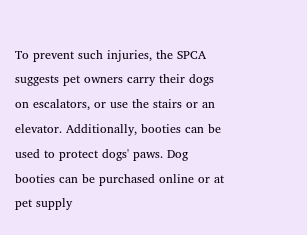To prevent such injuries, the SPCA suggests pet owners carry their dogs on escalators, or use the stairs or an elevator. Additionally, booties can be used to protect dogs' paws. Dog booties can be purchased online or at pet supply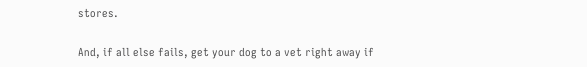stores.

And, if all else fails, get your dog to a vet right away if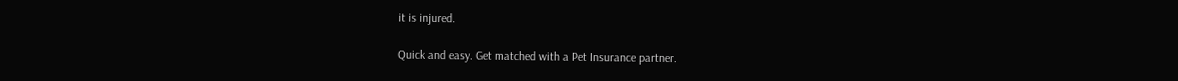it is injured.

Quick and easy. Get matched with a Pet Insurance partner.